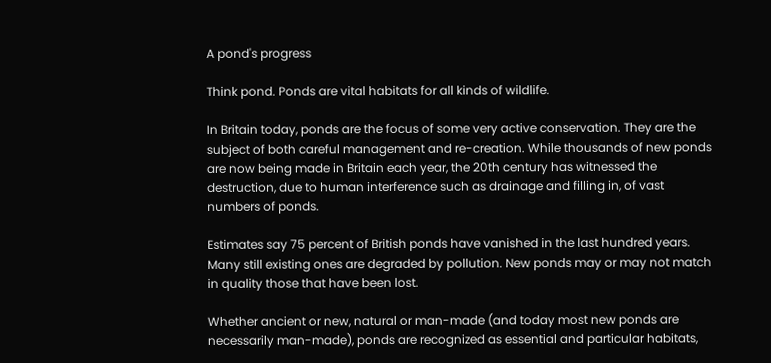A pond's progress

Think pond. Ponds are vital habitats for all kinds of wildlife.

In Britain today, ponds are the focus of some very active conservation. They are the subject of both careful management and re-creation. While thousands of new ponds are now being made in Britain each year, the 20th century has witnessed the destruction, due to human interference such as drainage and filling in, of vast numbers of ponds.

Estimates say 75 percent of British ponds have vanished in the last hundred years. Many still existing ones are degraded by pollution. New ponds may or may not match in quality those that have been lost.

Whether ancient or new, natural or man-made (and today most new ponds are necessarily man-made), ponds are recognized as essential and particular habitats,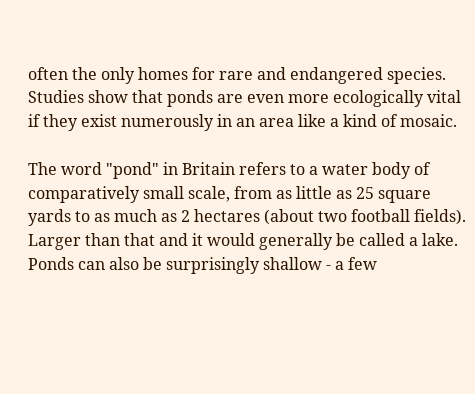often the only homes for rare and endangered species. Studies show that ponds are even more ecologically vital if they exist numerously in an area like a kind of mosaic.

The word "pond" in Britain refers to a water body of comparatively small scale, from as little as 25 square yards to as much as 2 hectares (about two football fields). Larger than that and it would generally be called a lake. Ponds can also be surprisingly shallow - a few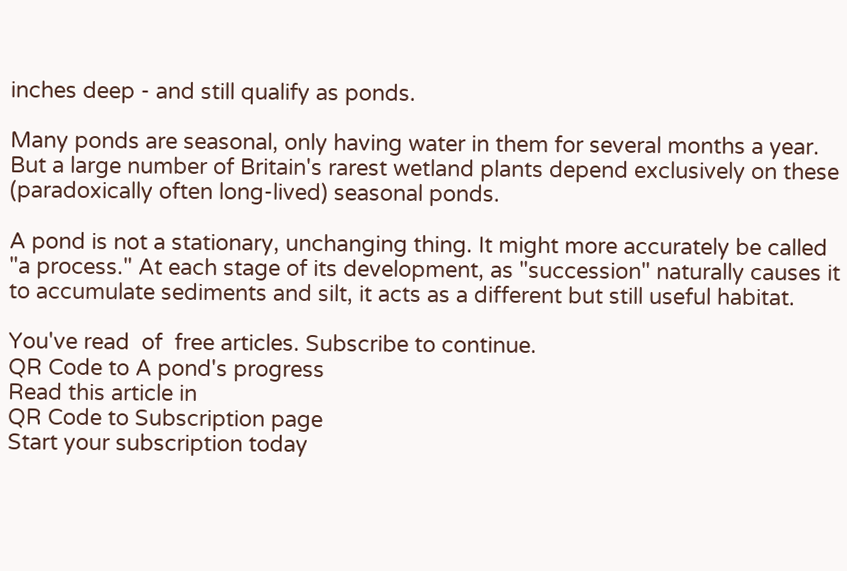inches deep - and still qualify as ponds.

Many ponds are seasonal, only having water in them for several months a year. But a large number of Britain's rarest wetland plants depend exclusively on these (paradoxically often long-lived) seasonal ponds.

A pond is not a stationary, unchanging thing. It might more accurately be called "a process." At each stage of its development, as "succession" naturally causes it to accumulate sediments and silt, it acts as a different but still useful habitat.

You've read  of  free articles. Subscribe to continue.
QR Code to A pond's progress
Read this article in
QR Code to Subscription page
Start your subscription today